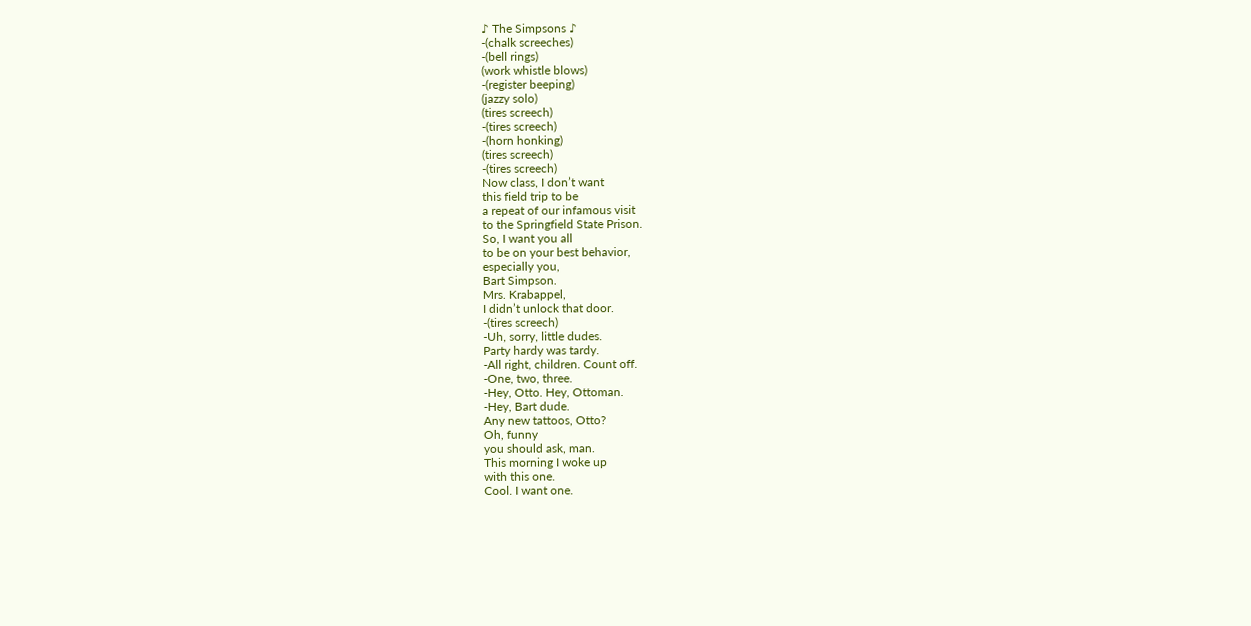♪ The Simpsons ♪
-(chalk screeches)
-(bell rings)
(work whistle blows)
-(register beeping)
(jazzy solo)
(tires screech)
-(tires screech)
-(horn honking)
(tires screech)
-(tires screech)
Now class, I don’t want
this field trip to be
a repeat of our infamous visit
to the Springfield State Prison.
So, I want you all
to be on your best behavior,
especially you,
Bart Simpson.
Mrs. Krabappel,
I didn’t unlock that door.
-(tires screech)
-Uh, sorry, little dudes.
Party hardy was tardy.
-All right, children. Count off.
-One, two, three.
-Hey, Otto. Hey, Ottoman.
-Hey, Bart dude.
Any new tattoos, Otto?
Oh, funny
you should ask, man.
This morning I woke up
with this one.
Cool. I want one.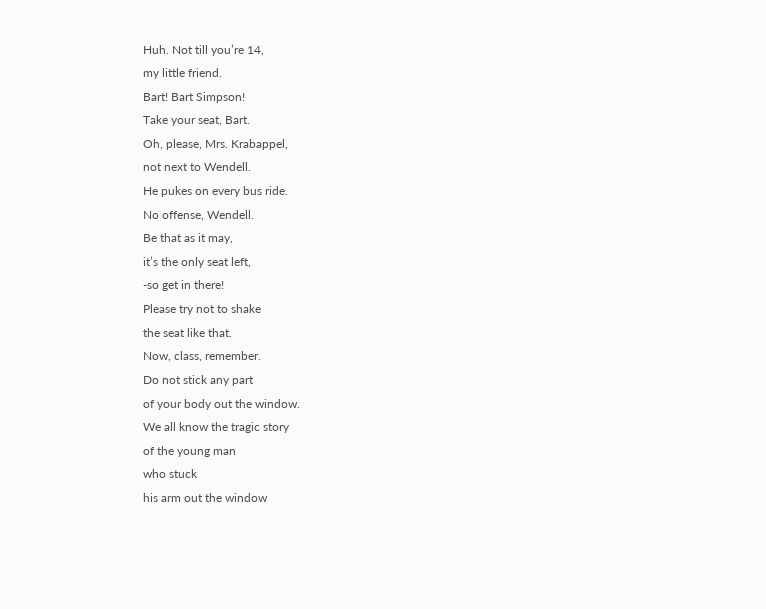Huh. Not till you’re 14,
my little friend.
Bart! Bart Simpson!
Take your seat, Bart.
Oh, please, Mrs. Krabappel,
not next to Wendell.
He pukes on every bus ride.
No offense, Wendell.
Be that as it may,
it’s the only seat left,
-so get in there!
Please try not to shake
the seat like that.
Now, class, remember.
Do not stick any part
of your body out the window.
We all know the tragic story
of the young man
who stuck
his arm out the window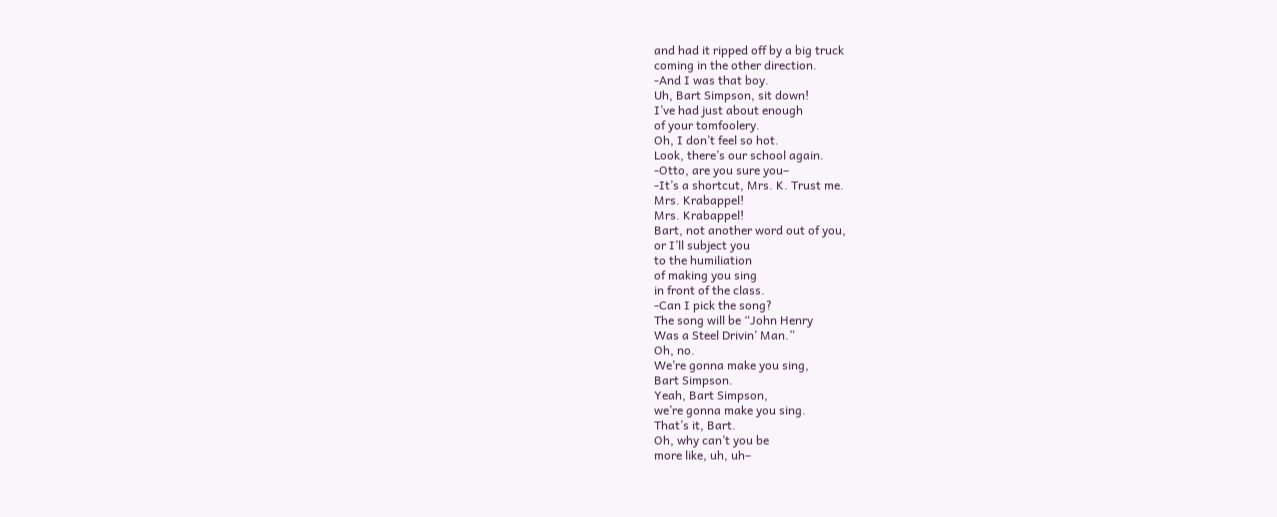and had it ripped off by a big truck
coming in the other direction.
-And I was that boy.
Uh, Bart Simpson, sit down!
I’ve had just about enough
of your tomfoolery.
Oh, I don’t feel so hot.
Look, there’s our school again.
-Otto, are you sure you–
-It’s a shortcut, Mrs. K. Trust me.
Mrs. Krabappel!
Mrs. Krabappel!
Bart, not another word out of you,
or I’ll subject you
to the humiliation
of making you sing
in front of the class.
-Can I pick the song?
The song will be “John Henry
Was a Steel Drivin’ Man.”
Oh, no.
We’re gonna make you sing,
Bart Simpson.
Yeah, Bart Simpson,
we’re gonna make you sing.
That’s it, Bart.
Oh, why can’t you be
more like, uh, uh–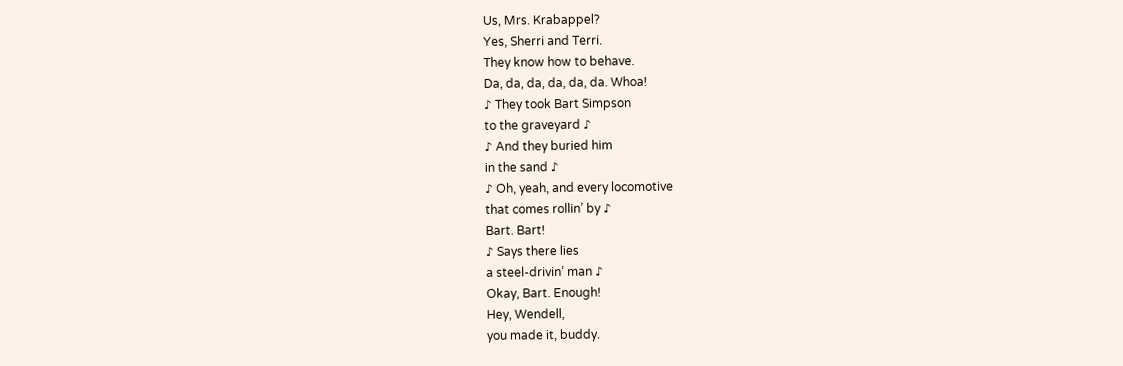Us, Mrs. Krabappel?
Yes, Sherri and Terri.
They know how to behave.
Da, da, da, da, da, da. Whoa!
♪ They took Bart Simpson
to the graveyard ♪
♪ And they buried him
in the sand ♪
♪ Oh, yeah, and every locomotive
that comes rollin’ by ♪
Bart. Bart!
♪ Says there lies
a steel-drivin’ man ♪
Okay, Bart. Enough!
Hey, Wendell,
you made it, buddy.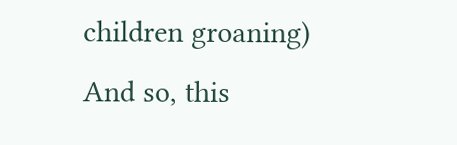children groaning)
And so, this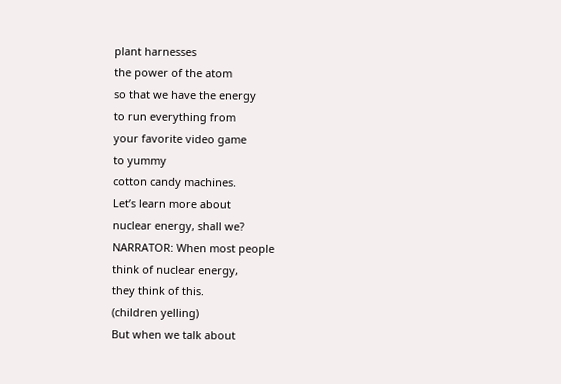plant harnesses
the power of the atom
so that we have the energy
to run everything from
your favorite video game
to yummy
cotton candy machines.
Let’s learn more about
nuclear energy, shall we?
NARRATOR: When most people
think of nuclear energy,
they think of this.
(children yelling)
But when we talk about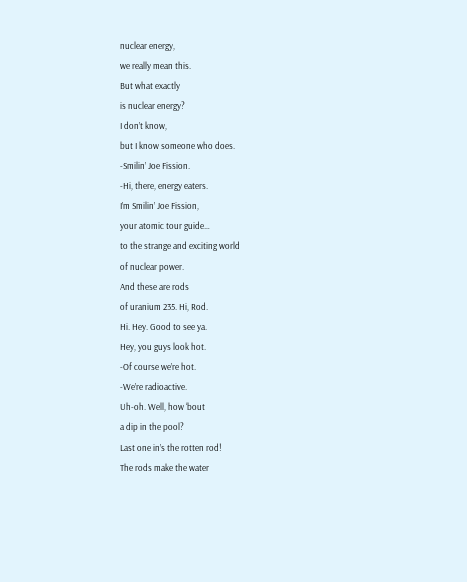nuclear energy,
we really mean this.
But what exactly
is nuclear energy?
I don’t know,
but I know someone who does.
-Smilin’ Joe Fission.
-Hi, there, energy eaters.
I’m Smilin’ Joe Fission,
your atomic tour guide…
to the strange and exciting world
of nuclear power.
And these are rods
of uranium 235. Hi, Rod.
Hi. Hey. Good to see ya.
Hey, you guys look hot.
-Of course we’re hot.
-We’re radioactive.
Uh-oh. Well, how ‘bout
a dip in the pool?
Last one in’s the rotten rod!
The rods make the water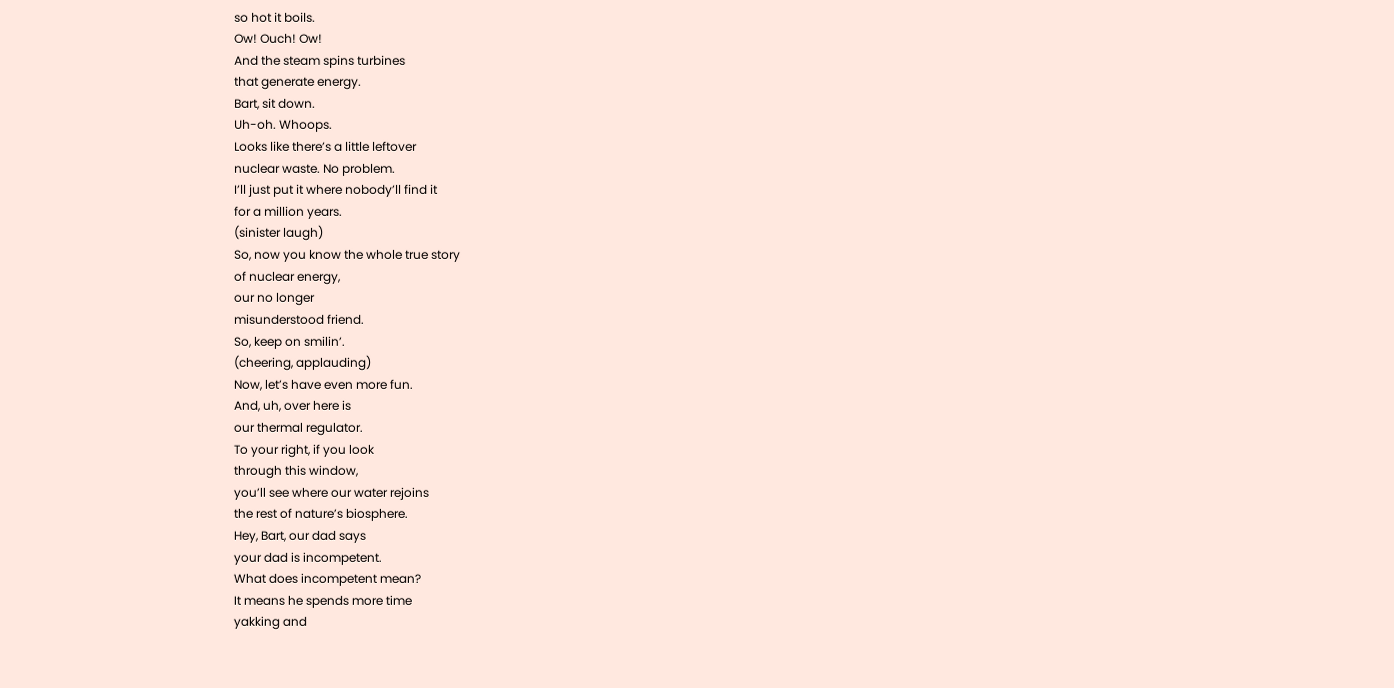so hot it boils.
Ow! Ouch! Ow!
And the steam spins turbines
that generate energy.
Bart, sit down.
Uh-oh. Whoops.
Looks like there’s a little leftover
nuclear waste. No problem.
I’ll just put it where nobody’ll find it
for a million years.
(sinister laugh)
So, now you know the whole true story
of nuclear energy,
our no longer
misunderstood friend.
So, keep on smilin’.
(cheering, applauding)
Now, let’s have even more fun.
And, uh, over here is
our thermal regulator.
To your right, if you look
through this window,
you’ll see where our water rejoins
the rest of nature’s biosphere.
Hey, Bart, our dad says
your dad is incompetent.
What does incompetent mean?
It means he spends more time
yakking and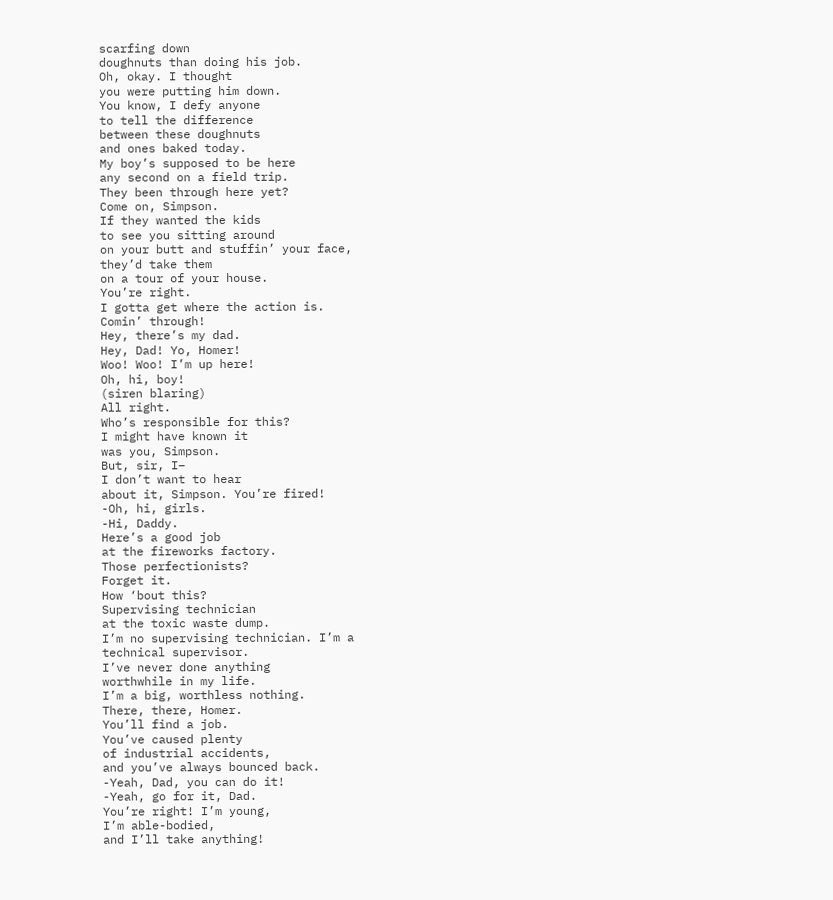scarfing down
doughnuts than doing his job.
Oh, okay. I thought
you were putting him down.
You know, I defy anyone
to tell the difference
between these doughnuts
and ones baked today.
My boy’s supposed to be here
any second on a field trip.
They been through here yet?
Come on, Simpson.
If they wanted the kids
to see you sitting around
on your butt and stuffin’ your face,
they’d take them
on a tour of your house.
You’re right.
I gotta get where the action is.
Comin’ through!
Hey, there’s my dad.
Hey, Dad! Yo, Homer!
Woo! Woo! I’m up here!
Oh, hi, boy!
(siren blaring)
All right.
Who’s responsible for this?
I might have known it
was you, Simpson.
But, sir, I–
I don’t want to hear
about it, Simpson. You’re fired!
-Oh, hi, girls.
-Hi, Daddy.
Here’s a good job
at the fireworks factory.
Those perfectionists?
Forget it.
How ‘bout this?
Supervising technician
at the toxic waste dump.
I’m no supervising technician. I’m a
technical supervisor.
I’ve never done anything
worthwhile in my life.
I’m a big, worthless nothing.
There, there, Homer.
You’ll find a job.
You’ve caused plenty
of industrial accidents,
and you’ve always bounced back.
-Yeah, Dad, you can do it!
-Yeah, go for it, Dad.
You’re right! I’m young,
I’m able-bodied,
and I’ll take anything!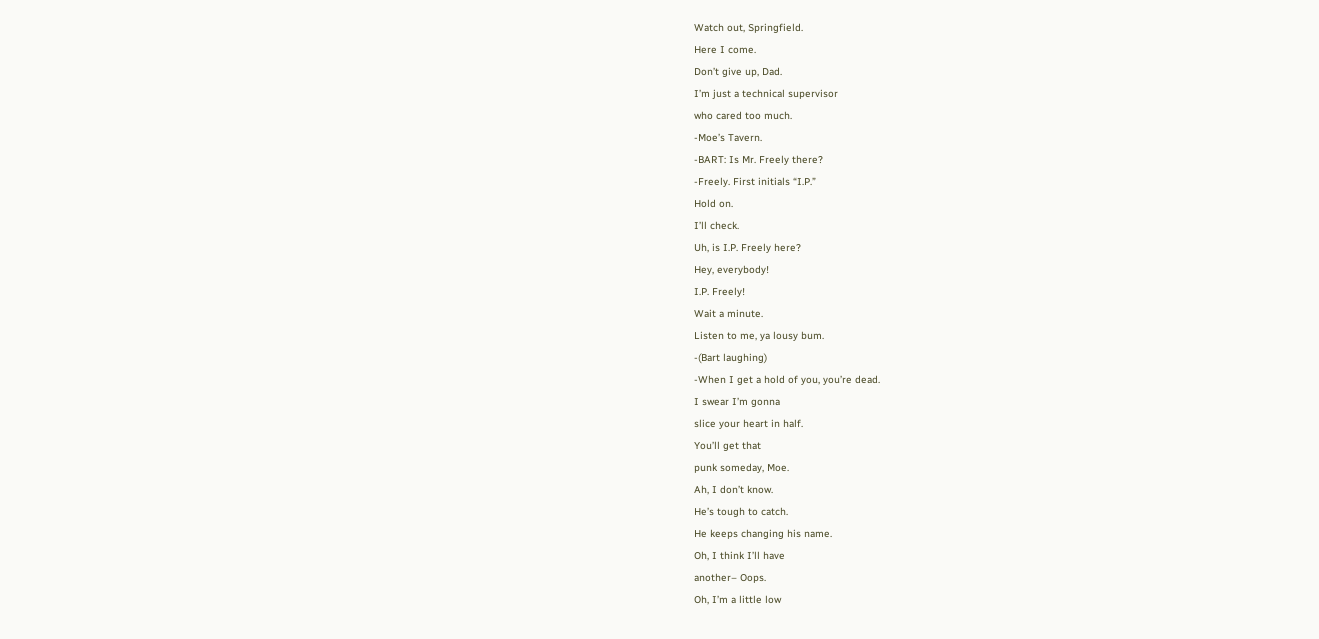Watch out, Springfield.
Here I come.
Don’t give up, Dad.
I’m just a technical supervisor
who cared too much.
-Moe’s Tavern.
-BART: Is Mr. Freely there?
-Freely. First initials “I.P.”
Hold on.
I’ll check.
Uh, is I.P. Freely here?
Hey, everybody!
I.P. Freely!
Wait a minute.
Listen to me, ya lousy bum.
-(Bart laughing)
-When I get a hold of you, you’re dead.
I swear I’m gonna
slice your heart in half.
You’ll get that
punk someday, Moe.
Ah, I don’t know.
He’s tough to catch.
He keeps changing his name.
Oh, I think I’ll have
another– Oops.
Oh, I’m a little low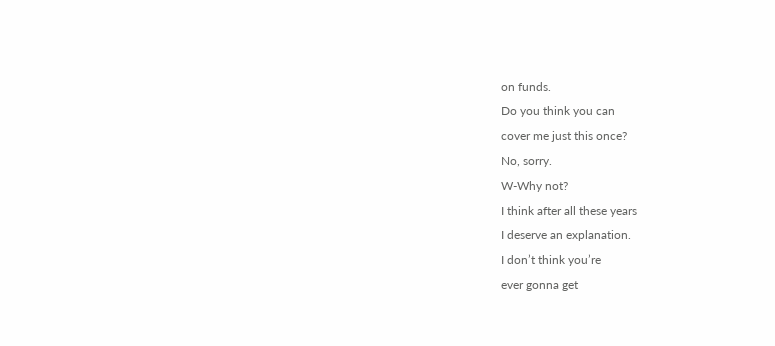on funds.
Do you think you can
cover me just this once?
No, sorry.
W-Why not?
I think after all these years
I deserve an explanation.
I don’t think you’re
ever gonna get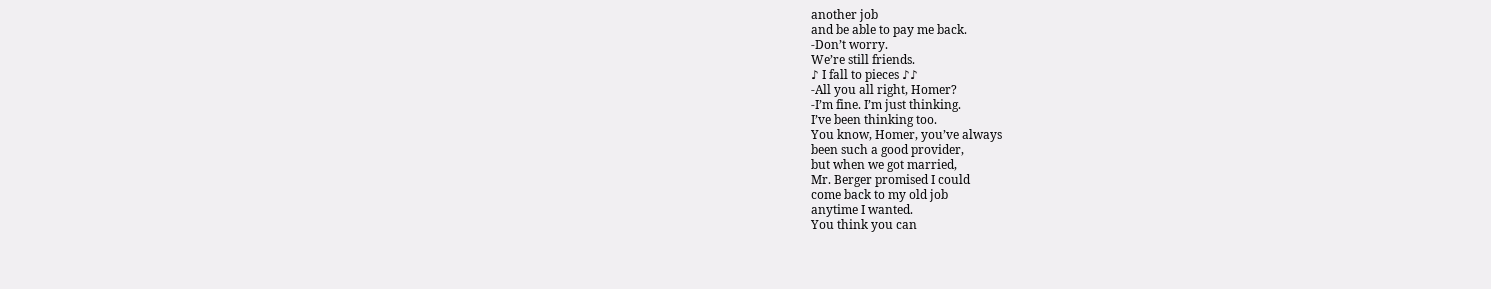another job
and be able to pay me back.
-Don’t worry.
We’re still friends.
♪ I fall to pieces ♪♪
-All you all right, Homer?
-I’m fine. I’m just thinking.
I’ve been thinking too.
You know, Homer, you’ve always
been such a good provider,
but when we got married,
Mr. Berger promised I could
come back to my old job
anytime I wanted.
You think you can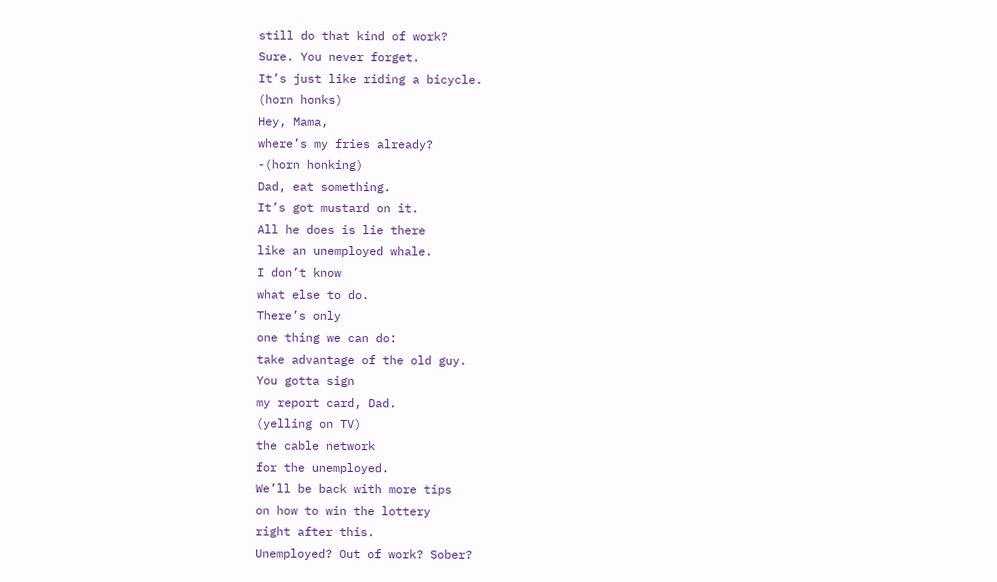still do that kind of work?
Sure. You never forget.
It’s just like riding a bicycle.
(horn honks)
Hey, Mama,
where’s my fries already?
-(horn honking)
Dad, eat something.
It’s got mustard on it.
All he does is lie there
like an unemployed whale.
I don’t know
what else to do.
There’s only
one thing we can do:
take advantage of the old guy.
You gotta sign
my report card, Dad.
(yelling on TV)
the cable network
for the unemployed.
We’ll be back with more tips
on how to win the lottery
right after this.
Unemployed? Out of work? Sober?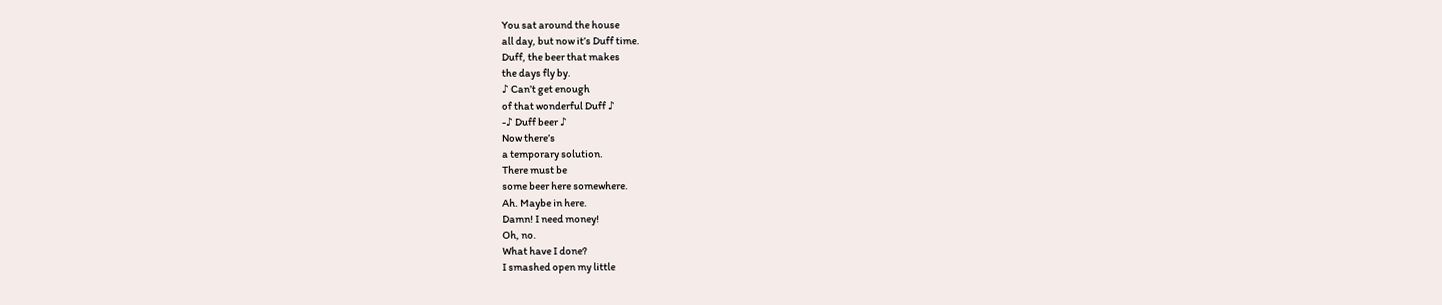You sat around the house
all day, but now it’s Duff time.
Duff, the beer that makes
the days fly by.
♪ Can’t get enough
of that wonderful Duff ♪
-♪ Duff beer ♪
Now there’s
a temporary solution.
There must be
some beer here somewhere.
Ah. Maybe in here.
Damn! I need money!
Oh, no.
What have I done?
I smashed open my little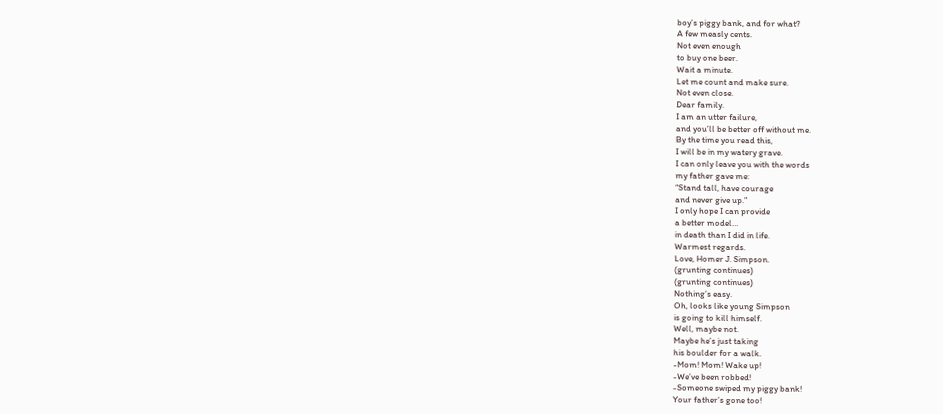boy’s piggy bank, and for what?
A few measly cents.
Not even enough
to buy one beer.
Wait a minute.
Let me count and make sure.
Not even close.
Dear family.
I am an utter failure,
and you’ll be better off without me.
By the time you read this,
I will be in my watery grave.
I can only leave you with the words
my father gave me:
“Stand tall, have courage
and never give up.”
I only hope I can provide
a better model…
in death than I did in life.
Warmest regards.
Love, Homer J. Simpson.
(grunting continues)
(grunting continues)
Nothing’s easy.
Oh, looks like young Simpson
is going to kill himself.
Well, maybe not.
Maybe he’s just taking
his boulder for a walk.
-Mom! Mom! Wake up!
-We’ve been robbed!
-Someone swiped my piggy bank!
Your father’s gone too!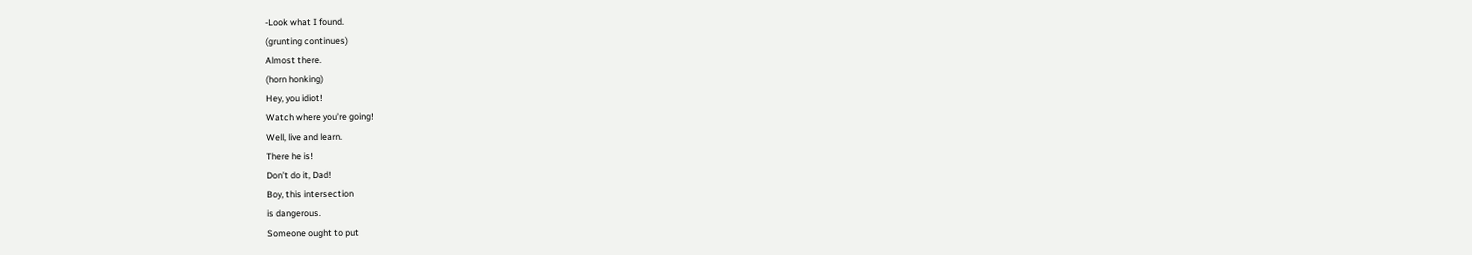-Look what I found.
(grunting continues)
Almost there.
(horn honking)
Hey, you idiot!
Watch where you’re going!
Well, live and learn.
There he is!
Don’t do it, Dad!
Boy, this intersection
is dangerous.
Someone ought to put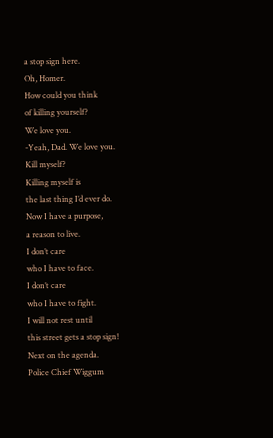a stop sign here.
Oh, Homer.
How could you think
of killing yourself?
We love you.
-Yeah, Dad. We love you.
Kill myself?
Killing myself is
the last thing I’d ever do.
Now I have a purpose,
a reason to live.
I don’t care
who I have to face.
I don’t care
who I have to fight.
I will not rest until
this street gets a stop sign!
Next on the agenda.
Police Chief Wiggum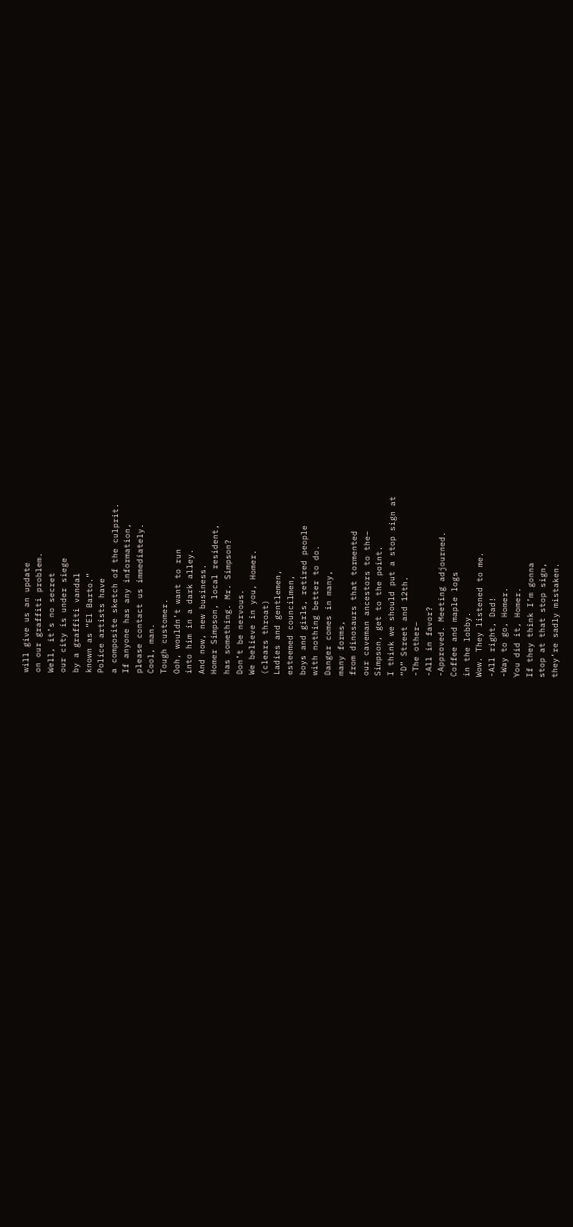will give us an update
on our graffiti problem.
Well, it’s no secret
our city is under siege
by a graffiti vandal
known as “El Barto.”
Police artists have
a composite sketch of the culprit.
If anyone has any information,
please contact us immediately.
Cool, man.
Tough customer.
Ooh, wouldn’t want to run
into him in a dark alley.
And now, new business.
Homer Simpson, local resident,
has something. Mr. Simpson?
Don’t be nervous.
We believe in you, Homer.
(clears throat)
Ladies and gentlemen,
esteemed councilmen,
boys and girls, retired people
with nothing better to do.
Danger comes in many,
many forms,
from dinosaurs that tormented
our caveman ancestors to the–
Simpson, get to the point.
I think we should put a stop sign at
“D” Street and 12th.
-The other–
-All in favor?
-Approved. Meeting adjourned.
Coffee and maple logs
in the lobby.
Wow. They listened to me.
-All right, Dad!
-Way to go, Homer.
You did it, Homer.
If they think I’m gonna
stop at that stop sign,
they’re sadly mistaken.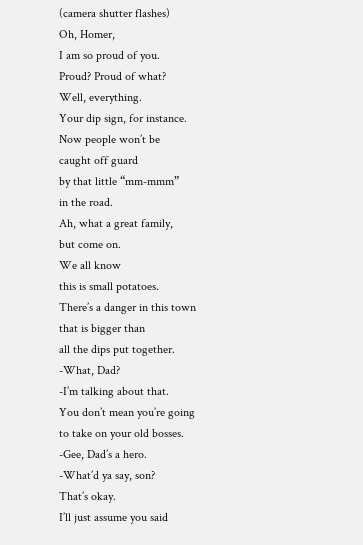(camera shutter flashes)
Oh, Homer,
I am so proud of you.
Proud? Proud of what?
Well, everything.
Your dip sign, for instance.
Now people won’t be
caught off guard
by that little “mm-mmm”
in the road.
Ah, what a great family,
but come on.
We all know
this is small potatoes.
There’s a danger in this town
that is bigger than
all the dips put together.
-What, Dad?
-I’m talking about that.
You don’t mean you’re going
to take on your old bosses.
-Gee, Dad’s a hero.
-What’d ya say, son?
That’s okay.
I’ll just assume you said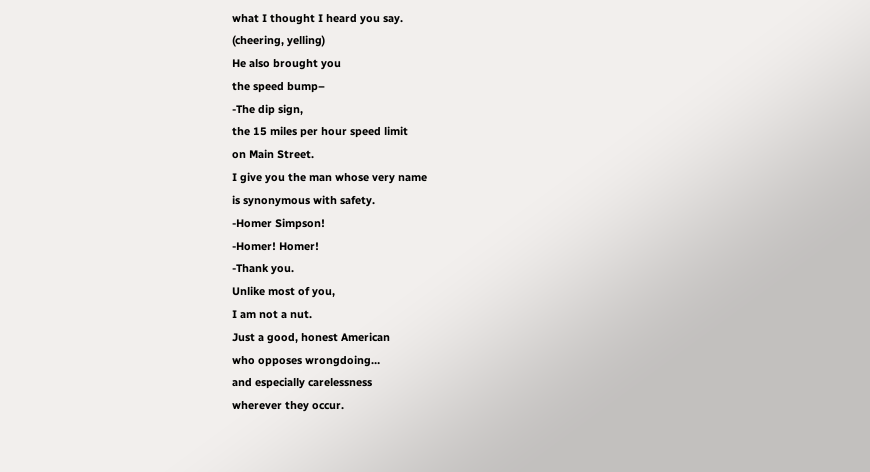what I thought I heard you say.
(cheering, yelling)
He also brought you
the speed bump–
-The dip sign,
the 15 miles per hour speed limit
on Main Street.
I give you the man whose very name
is synonymous with safety.
-Homer Simpson!
-Homer! Homer!
-Thank you.
Unlike most of you,
I am not a nut.
Just a good, honest American
who opposes wrongdoing…
and especially carelessness
wherever they occur.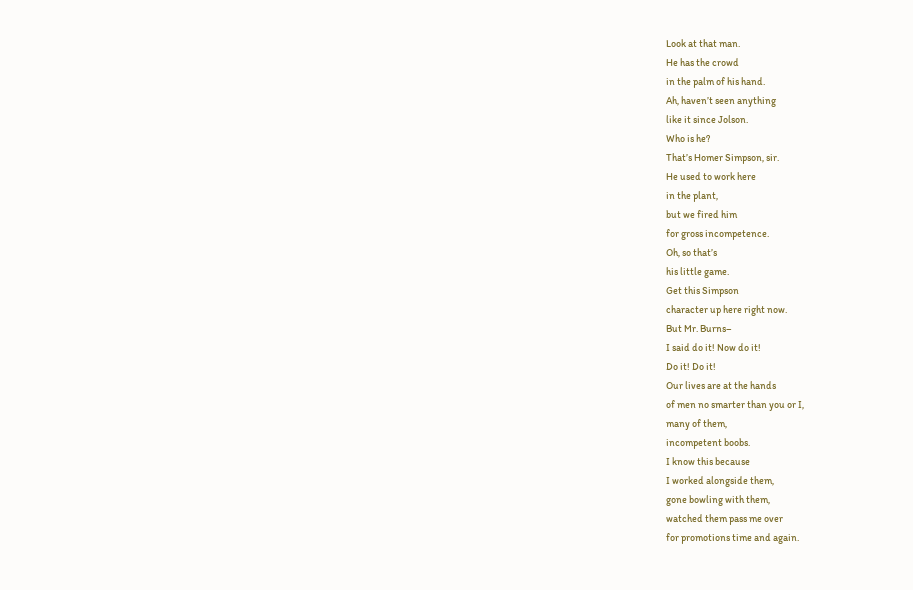Look at that man.
He has the crowd
in the palm of his hand.
Ah, haven’t seen anything
like it since Jolson.
Who is he?
That’s Homer Simpson, sir.
He used to work here
in the plant,
but we fired him
for gross incompetence.
Oh, so that’s
his little game.
Get this Simpson
character up here right now.
But Mr. Burns–
I said do it! Now do it!
Do it! Do it!
Our lives are at the hands
of men no smarter than you or I,
many of them,
incompetent boobs.
I know this because
I worked alongside them,
gone bowling with them,
watched them pass me over
for promotions time and again.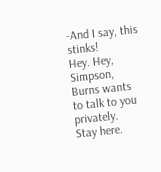-And I say, this stinks!
Hey. Hey, Simpson,
Burns wants to talk to you privately.
Stay here.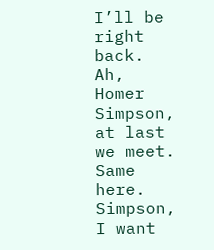I’ll be right back.
Ah, Homer Simpson,
at last we meet. Same here.
Simpson, I want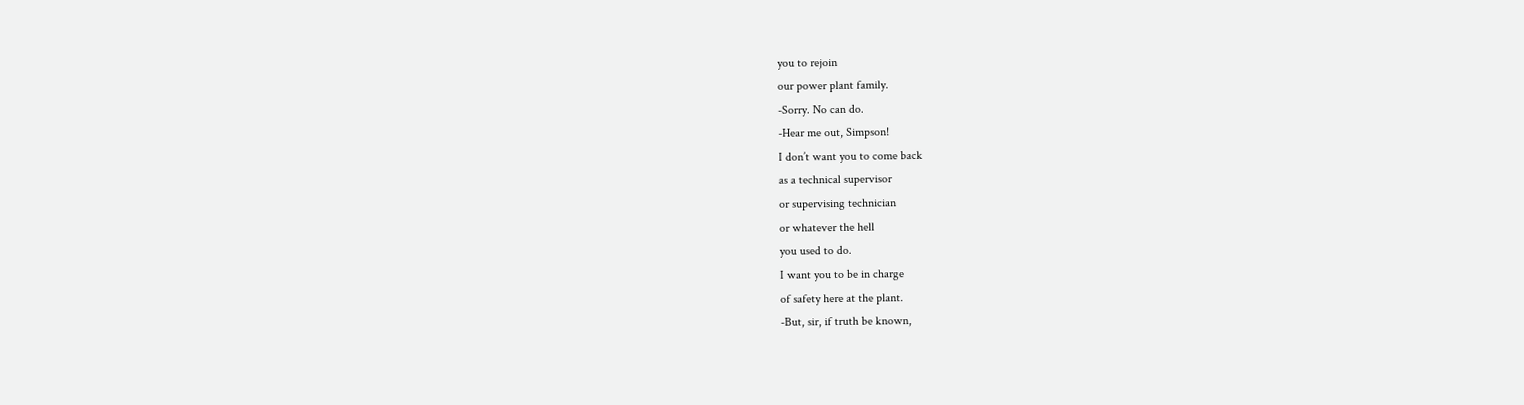you to rejoin
our power plant family.
-Sorry. No can do.
-Hear me out, Simpson!
I don’t want you to come back
as a technical supervisor
or supervising technician
or whatever the hell
you used to do.
I want you to be in charge
of safety here at the plant.
-But, sir, if truth be known,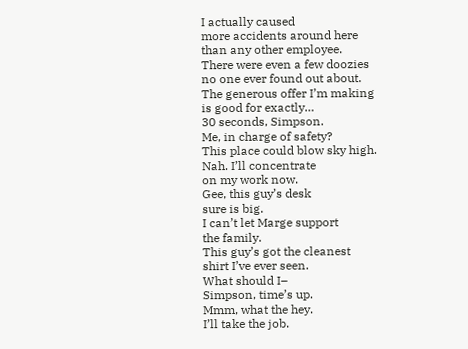I actually caused
more accidents around here
than any other employee.
There were even a few doozies
no one ever found out about.
The generous offer I’m making
is good for exactly…
30 seconds, Simpson.
Me, in charge of safety?
This place could blow sky high.
Nah. I’ll concentrate
on my work now.
Gee, this guy’s desk
sure is big.
I can’t let Marge support
the family.
This guy’s got the cleanest
shirt I’ve ever seen.
What should I–
Simpson, time’s up.
Mmm, what the hey.
I’ll take the job.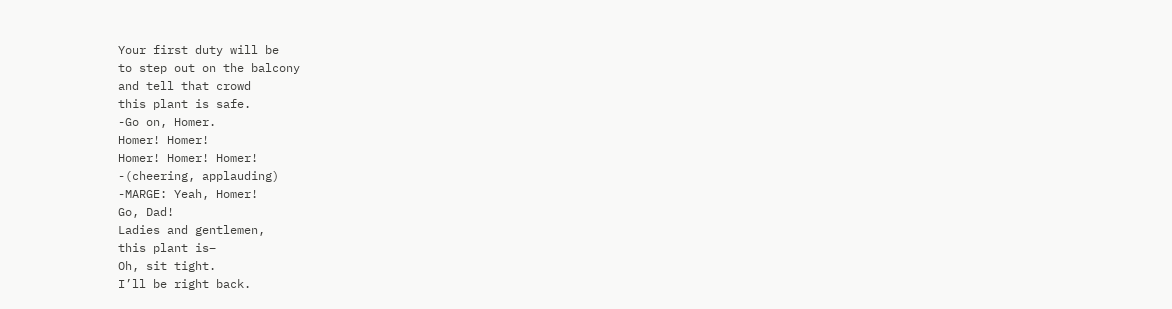Your first duty will be
to step out on the balcony
and tell that crowd
this plant is safe.
-Go on, Homer.
Homer! Homer!
Homer! Homer! Homer!
-(cheering, applauding)
-MARGE: Yeah, Homer!
Go, Dad!
Ladies and gentlemen,
this plant is–
Oh, sit tight.
I’ll be right back.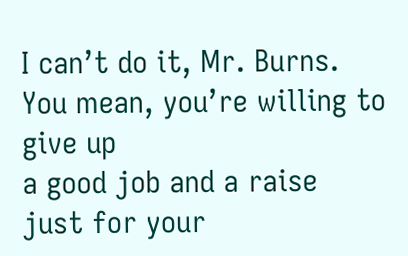I can’t do it, Mr. Burns.
You mean, you’re willing to give up
a good job and a raise
just for your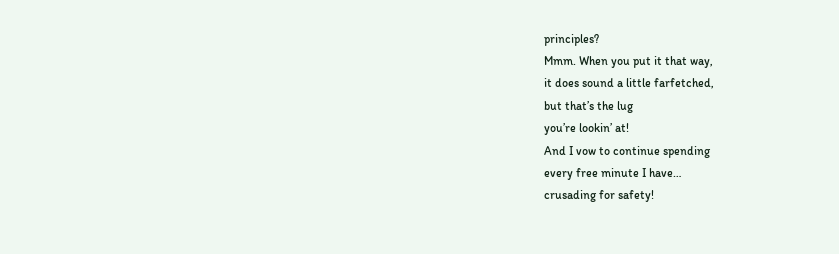principles?
Mmm. When you put it that way,
it does sound a little farfetched,
but that’s the lug
you’re lookin’ at!
And I vow to continue spending
every free minute I have…
crusading for safety!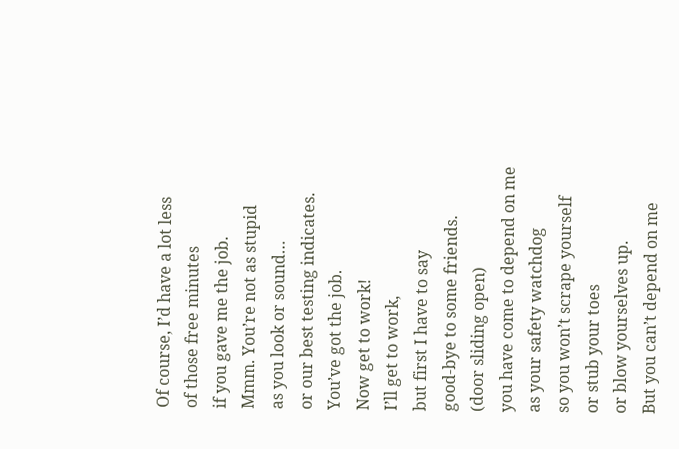Of course, I’d have a lot less
of those free minutes
if you gave me the job.
Mmm. You’re not as stupid
as you look or sound…
or our best testing indicates.
You’ve got the job.
Now get to work!
I’ll get to work,
but first I have to say
good-bye to some friends.
(door sliding open)
you have come to depend on me
as your safety watchdog
so you won’t scrape yourself
or stub your toes
or blow yourselves up.
But you can’t depend on me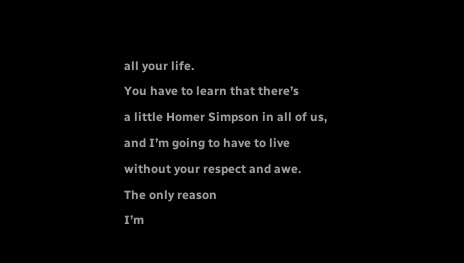all your life.
You have to learn that there’s
a little Homer Simpson in all of us,
and I’m going to have to live
without your respect and awe.
The only reason
I’m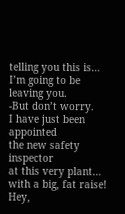telling you this is…
I’m going to be leaving you.
-But don’t worry.
I have just been appointed
the new safety inspector
at this very plant…
with a big, fat raise!
Hey,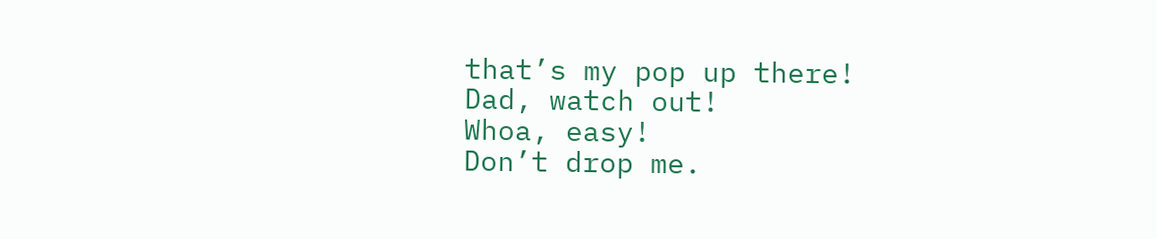that’s my pop up there!
Dad, watch out!
Whoa, easy!
Don’t drop me.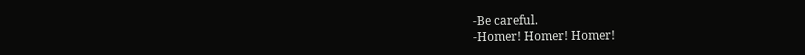-Be careful.
-Homer! Homer! Homer!